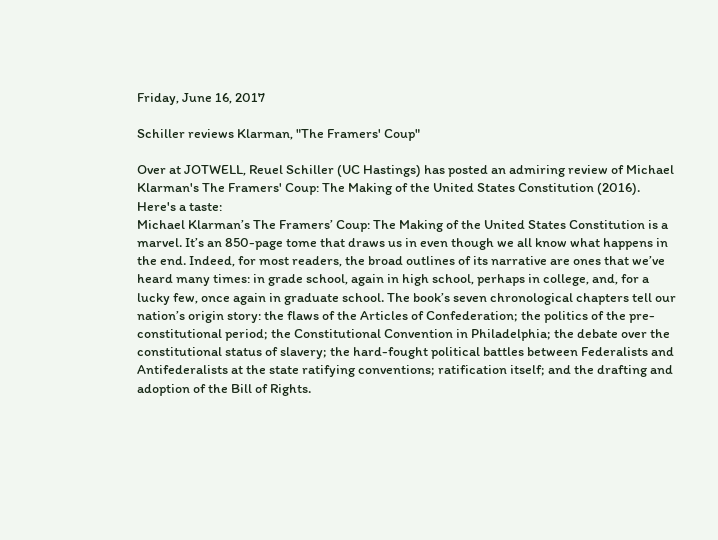Friday, June 16, 2017

Schiller reviews Klarman, "The Framers' Coup"

Over at JOTWELL, Reuel Schiller (UC Hastings) has posted an admiring review of Michael Klarman's The Framers' Coup: The Making of the United States Constitution (2016). Here's a taste:
Michael Klarman’s The Framers’ Coup: The Making of the United States Constitution is a marvel. It’s an 850-page tome that draws us in even though we all know what happens in the end. Indeed, for most readers, the broad outlines of its narrative are ones that we’ve heard many times: in grade school, again in high school, perhaps in college, and, for a lucky few, once again in graduate school. The book’s seven chronological chapters tell our nation’s origin story: the flaws of the Articles of Confederation; the politics of the pre-constitutional period; the Constitutional Convention in Philadelphia; the debate over the constitutional status of slavery; the hard-fought political battles between Federalists and Antifederalists at the state ratifying conventions; ratification itself; and the drafting and adoption of the Bill of Rights.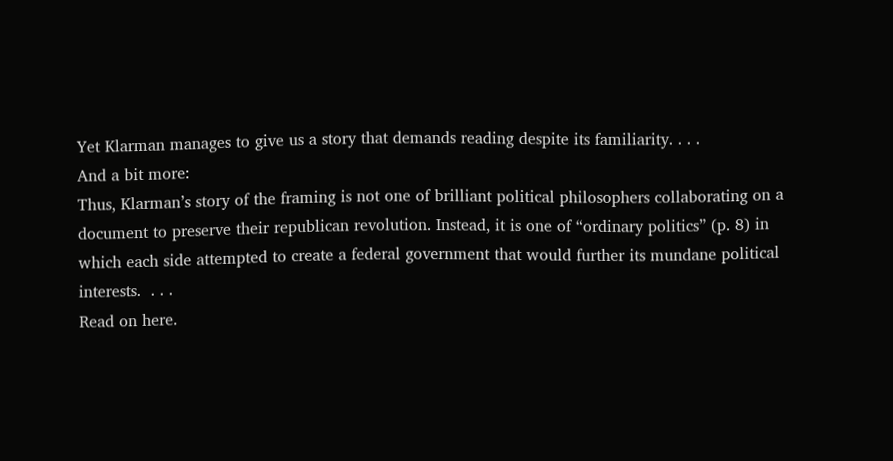Yet Klarman manages to give us a story that demands reading despite its familiarity. . . .
And a bit more:
Thus, Klarman’s story of the framing is not one of brilliant political philosophers collaborating on a document to preserve their republican revolution. Instead, it is one of “ordinary politics” (p. 8) in which each side attempted to create a federal government that would further its mundane political interests.  . . .
Read on here.